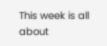This week is all about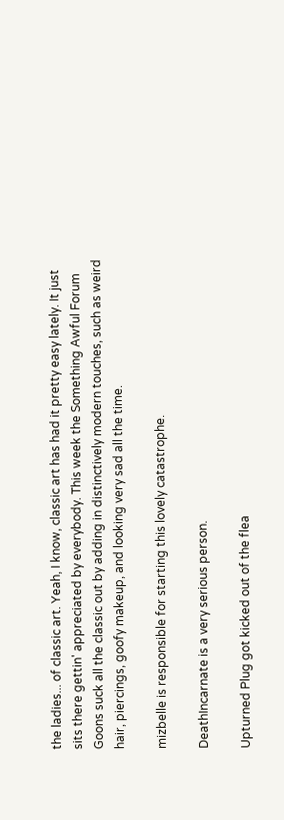the ladies... of classic art. Yeah, I know, classic art has had it pretty easy lately. It just sits there gettin' appreciated by everybody. This week the Something Awful Forum Goons suck all the classic out by adding in distinctively modern touches, such as weird hair, piercings, goofy makeup, and looking very sad all the time.

mizbelle is responsible for starting this lovely catastrophe.

DeathIncarnate is a very serious person.

Upturned Plug got kicked out of the flea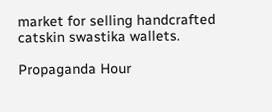market for selling handcrafted catskin swastika wallets.

Propaganda Hour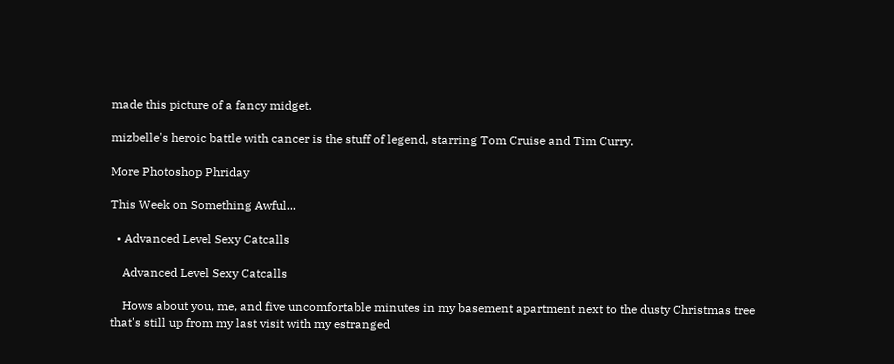made this picture of a fancy midget.

mizbelle's heroic battle with cancer is the stuff of legend, starring Tom Cruise and Tim Curry.

More Photoshop Phriday

This Week on Something Awful...

  • Advanced Level Sexy Catcalls

    Advanced Level Sexy Catcalls

    Hows about you, me, and five uncomfortable minutes in my basement apartment next to the dusty Christmas tree that's still up from my last visit with my estranged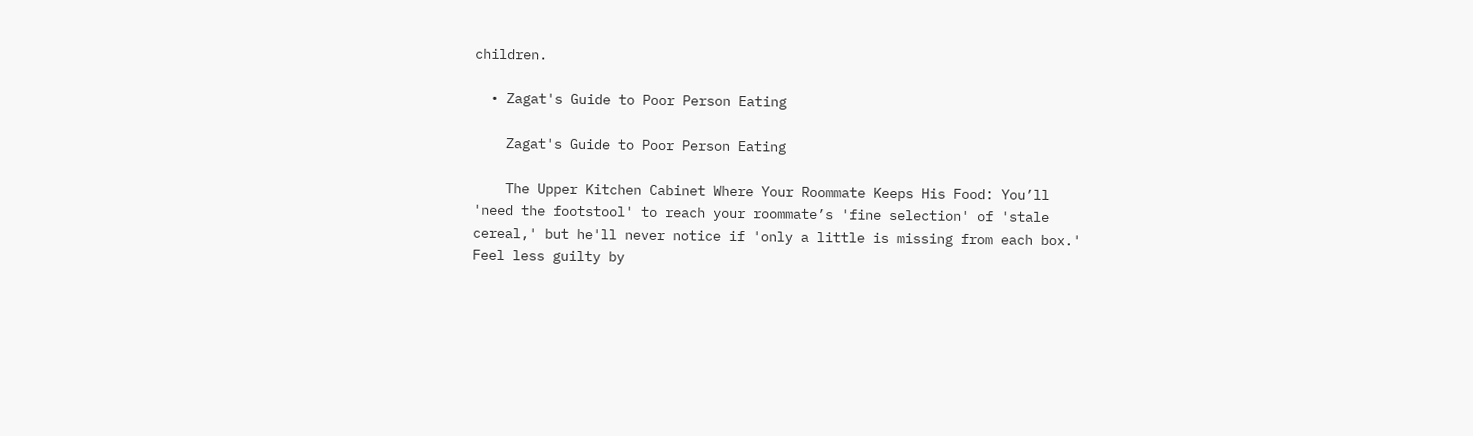children.

  • Zagat's Guide to Poor Person Eating

    Zagat's Guide to Poor Person Eating

    The Upper Kitchen Cabinet Where Your Roommate Keeps His Food: You’ll 'need the footstool' to reach your roommate’s 'fine selection' of 'stale cereal,' but he'll never notice if 'only a little is missing from each box.' Feel less guilty by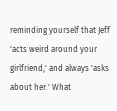reminding yourself that Jeff 'acts weird around your girlfriend,' and always 'asks about her.' What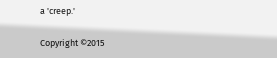a 'creep.'

Copyright ©2015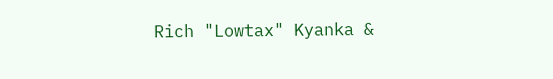Rich "Lowtax" Kyanka &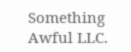Something Awful LLC.